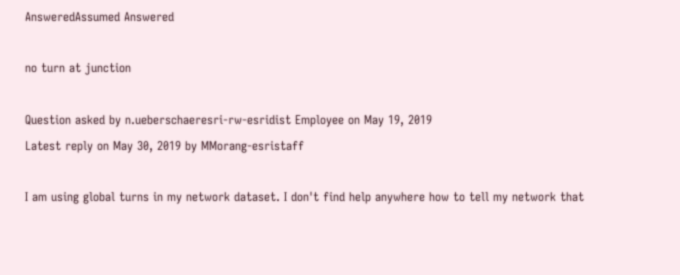AnsweredAssumed Answered

no turn at junction

Question asked by n.ueberschaeresri-rw-esridist Employee on May 19, 2019
Latest reply on May 30, 2019 by MMorang-esristaff

I am using global turns in my network dataset. I don't find help anywhere how to tell my network that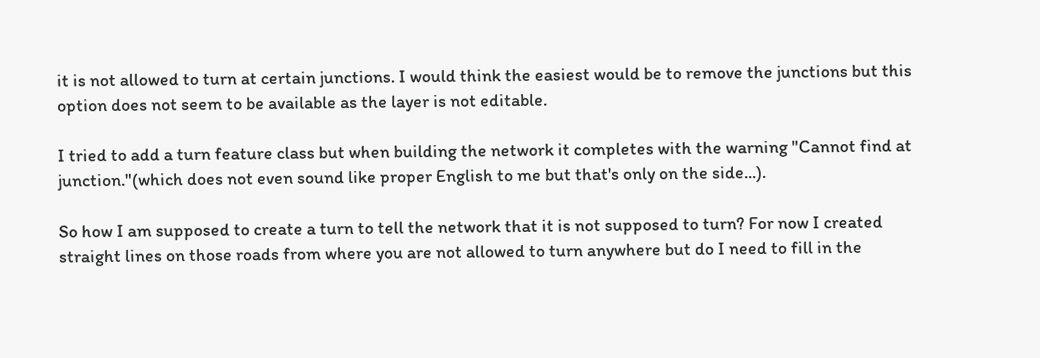it is not allowed to turn at certain junctions. I would think the easiest would be to remove the junctions but this option does not seem to be available as the layer is not editable.

I tried to add a turn feature class but when building the network it completes with the warning "Cannot find at junction."(which does not even sound like proper English to me but that's only on the side...).

So how I am supposed to create a turn to tell the network that it is not supposed to turn? For now I created straight lines on those roads from where you are not allowed to turn anywhere but do I need to fill in the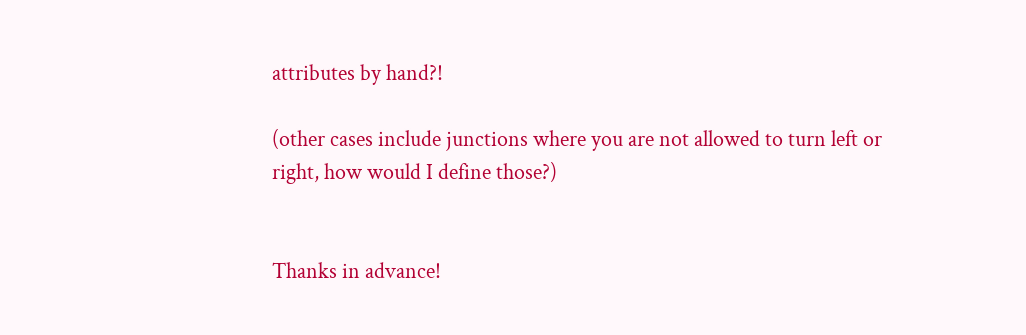attributes by hand?!

(other cases include junctions where you are not allowed to turn left or right, how would I define those?)


Thanks in advance!